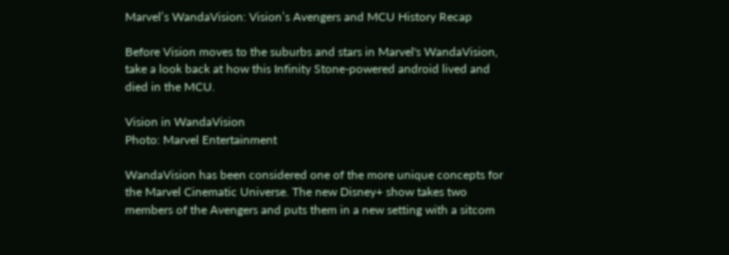Marvel’s WandaVision: Vision’s Avengers and MCU History Recap

Before Vision moves to the suburbs and stars in Marvel's WandaVision, take a look back at how this Infinity Stone-powered android lived and died in the MCU.

Vision in WandaVision
Photo: Marvel Entertainment

WandaVision has been considered one of the more unique concepts for the Marvel Cinematic Universe. The new Disney+ show takes two members of the Avengers and puts them in a new setting with a sitcom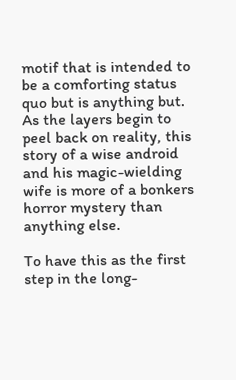motif that is intended to be a comforting status quo but is anything but. As the layers begin to peel back on reality, this story of a wise android and his magic-wielding wife is more of a bonkers horror mystery than anything else.

To have this as the first step in the long-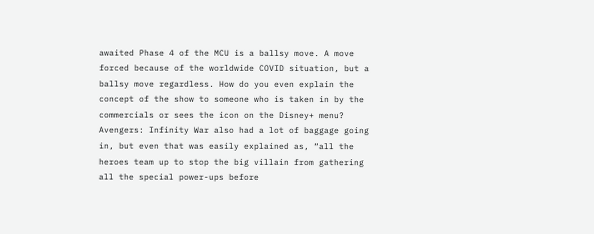awaited Phase 4 of the MCU is a ballsy move. A move forced because of the worldwide COVID situation, but a ballsy move regardless. How do you even explain the concept of the show to someone who is taken in by the commercials or sees the icon on the Disney+ menu? Avengers: Infinity War also had a lot of baggage going in, but even that was easily explained as, “all the heroes team up to stop the big villain from gathering all the special power-ups before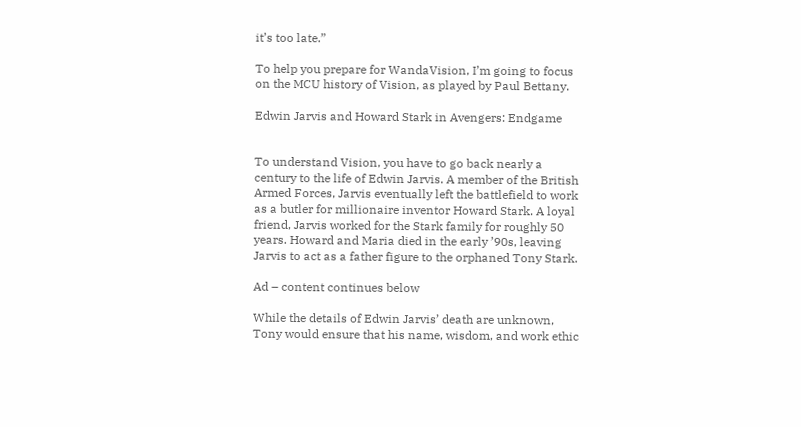it’s too late.”

To help you prepare for WandaVision, I’m going to focus on the MCU history of Vision, as played by Paul Bettany.

Edwin Jarvis and Howard Stark in Avengers: Endgame


To understand Vision, you have to go back nearly a century to the life of Edwin Jarvis. A member of the British Armed Forces, Jarvis eventually left the battlefield to work as a butler for millionaire inventor Howard Stark. A loyal friend, Jarvis worked for the Stark family for roughly 50 years. Howard and Maria died in the early ’90s, leaving Jarvis to act as a father figure to the orphaned Tony Stark.

Ad – content continues below

While the details of Edwin Jarvis’ death are unknown, Tony would ensure that his name, wisdom, and work ethic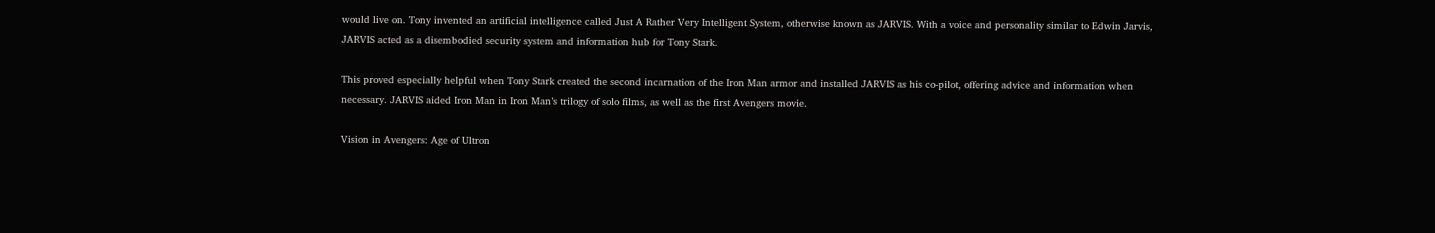would live on. Tony invented an artificial intelligence called Just A Rather Very Intelligent System, otherwise known as JARVIS. With a voice and personality similar to Edwin Jarvis, JARVIS acted as a disembodied security system and information hub for Tony Stark.

This proved especially helpful when Tony Stark created the second incarnation of the Iron Man armor and installed JARVIS as his co-pilot, offering advice and information when necessary. JARVIS aided Iron Man in Iron Man’s trilogy of solo films, as well as the first Avengers movie.

Vision in Avengers: Age of Ultron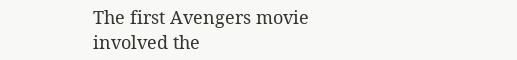The first Avengers movie involved the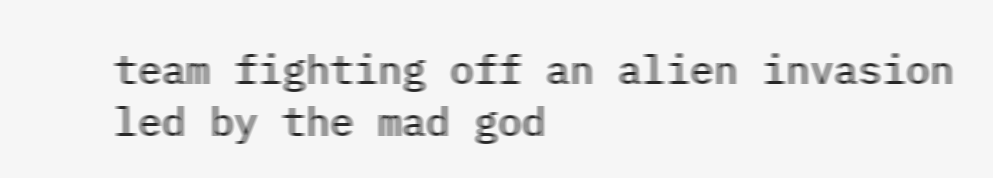team fighting off an alien invasion led by the mad god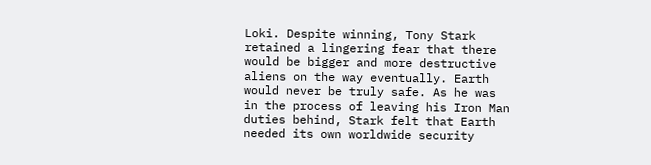Loki. Despite winning, Tony Stark retained a lingering fear that there would be bigger and more destructive aliens on the way eventually. Earth would never be truly safe. As he was in the process of leaving his Iron Man duties behind, Stark felt that Earth needed its own worldwide security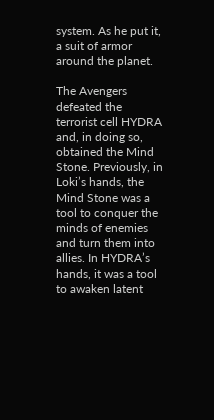system. As he put it, a suit of armor around the planet.

The Avengers defeated the terrorist cell HYDRA and, in doing so, obtained the Mind Stone. Previously, in Loki’s hands, the Mind Stone was a tool to conquer the minds of enemies and turn them into allies. In HYDRA’s hands, it was a tool to awaken latent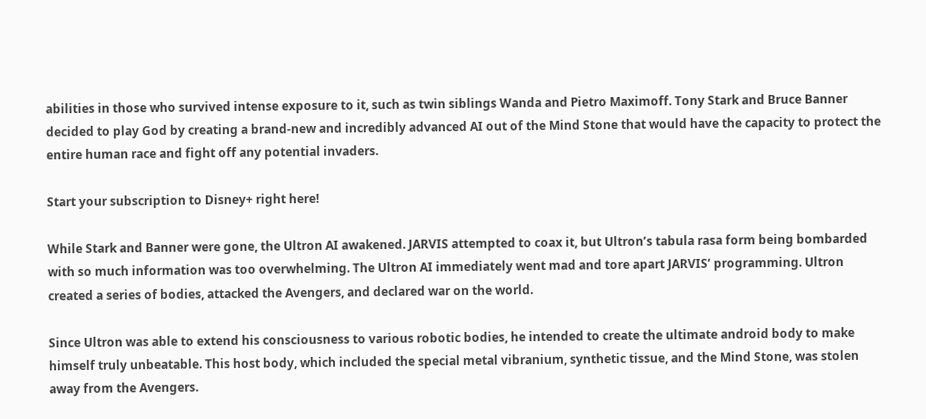abilities in those who survived intense exposure to it, such as twin siblings Wanda and Pietro Maximoff. Tony Stark and Bruce Banner decided to play God by creating a brand-new and incredibly advanced AI out of the Mind Stone that would have the capacity to protect the entire human race and fight off any potential invaders.

Start your subscription to Disney+ right here!

While Stark and Banner were gone, the Ultron AI awakened. JARVIS attempted to coax it, but Ultron’s tabula rasa form being bombarded with so much information was too overwhelming. The Ultron AI immediately went mad and tore apart JARVIS’ programming. Ultron created a series of bodies, attacked the Avengers, and declared war on the world.

Since Ultron was able to extend his consciousness to various robotic bodies, he intended to create the ultimate android body to make himself truly unbeatable. This host body, which included the special metal vibranium, synthetic tissue, and the Mind Stone, was stolen away from the Avengers.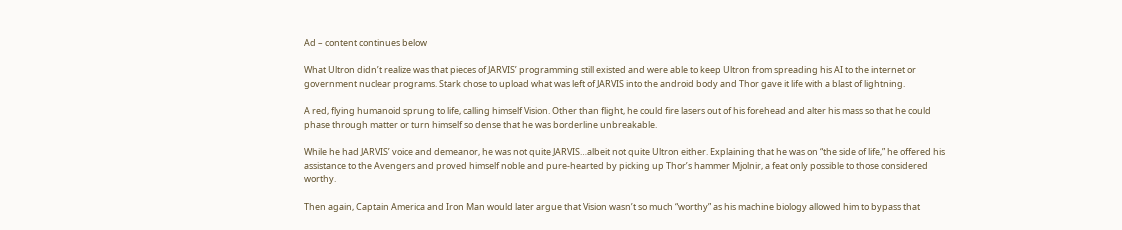Ad – content continues below

What Ultron didn’t realize was that pieces of JARVIS’ programming still existed and were able to keep Ultron from spreading his AI to the internet or government nuclear programs. Stark chose to upload what was left of JARVIS into the android body and Thor gave it life with a blast of lightning.

A red, flying humanoid sprung to life, calling himself Vision. Other than flight, he could fire lasers out of his forehead and alter his mass so that he could phase through matter or turn himself so dense that he was borderline unbreakable.

While he had JARVIS’ voice and demeanor, he was not quite JARVIS…albeit not quite Ultron either. Explaining that he was on “the side of life,” he offered his assistance to the Avengers and proved himself noble and pure-hearted by picking up Thor’s hammer Mjolnir, a feat only possible to those considered worthy.

Then again, Captain America and Iron Man would later argue that Vision wasn’t so much “worthy” as his machine biology allowed him to bypass that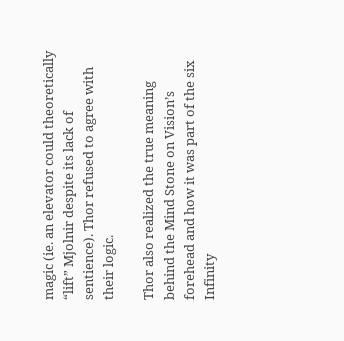magic (ie. an elevator could theoretically “lift” Mjolnir despite its lack of sentience). Thor refused to agree with their logic.

Thor also realized the true meaning behind the Mind Stone on Vision’s forehead and how it was part of the six Infinity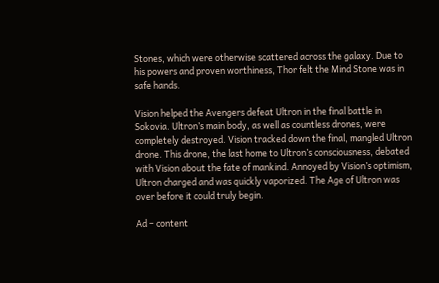Stones, which were otherwise scattered across the galaxy. Due to his powers and proven worthiness, Thor felt the Mind Stone was in safe hands.

Vision helped the Avengers defeat Ultron in the final battle in Sokovia. Ultron’s main body, as well as countless drones, were completely destroyed. Vision tracked down the final, mangled Ultron drone. This drone, the last home to Ultron’s consciousness, debated with Vision about the fate of mankind. Annoyed by Vision’s optimism, Ultron charged and was quickly vaporized. The Age of Ultron was over before it could truly begin.

Ad – content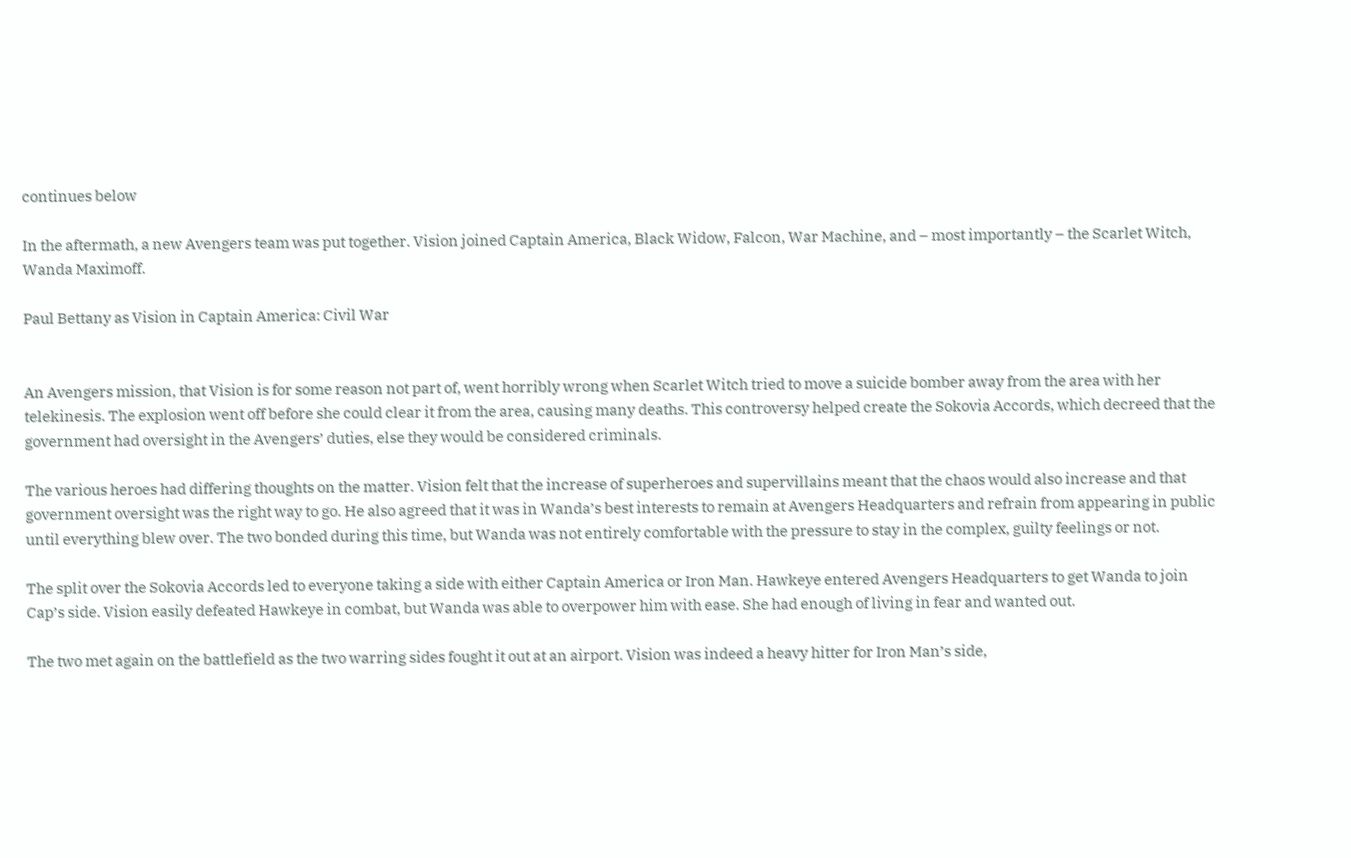continues below

In the aftermath, a new Avengers team was put together. Vision joined Captain America, Black Widow, Falcon, War Machine, and – most importantly – the Scarlet Witch, Wanda Maximoff.

Paul Bettany as Vision in Captain America: Civil War


An Avengers mission, that Vision is for some reason not part of, went horribly wrong when Scarlet Witch tried to move a suicide bomber away from the area with her telekinesis. The explosion went off before she could clear it from the area, causing many deaths. This controversy helped create the Sokovia Accords, which decreed that the government had oversight in the Avengers’ duties, else they would be considered criminals.

The various heroes had differing thoughts on the matter. Vision felt that the increase of superheroes and supervillains meant that the chaos would also increase and that government oversight was the right way to go. He also agreed that it was in Wanda’s best interests to remain at Avengers Headquarters and refrain from appearing in public until everything blew over. The two bonded during this time, but Wanda was not entirely comfortable with the pressure to stay in the complex, guilty feelings or not.

The split over the Sokovia Accords led to everyone taking a side with either Captain America or Iron Man. Hawkeye entered Avengers Headquarters to get Wanda to join Cap’s side. Vision easily defeated Hawkeye in combat, but Wanda was able to overpower him with ease. She had enough of living in fear and wanted out.

The two met again on the battlefield as the two warring sides fought it out at an airport. Vision was indeed a heavy hitter for Iron Man’s side,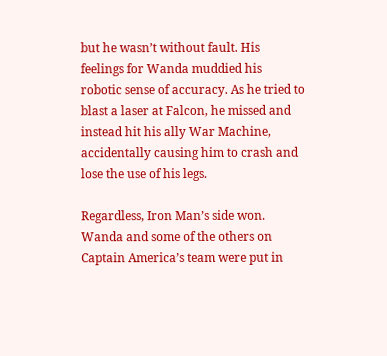but he wasn’t without fault. His feelings for Wanda muddied his robotic sense of accuracy. As he tried to blast a laser at Falcon, he missed and instead hit his ally War Machine, accidentally causing him to crash and lose the use of his legs.

Regardless, Iron Man’s side won. Wanda and some of the others on Captain America’s team were put in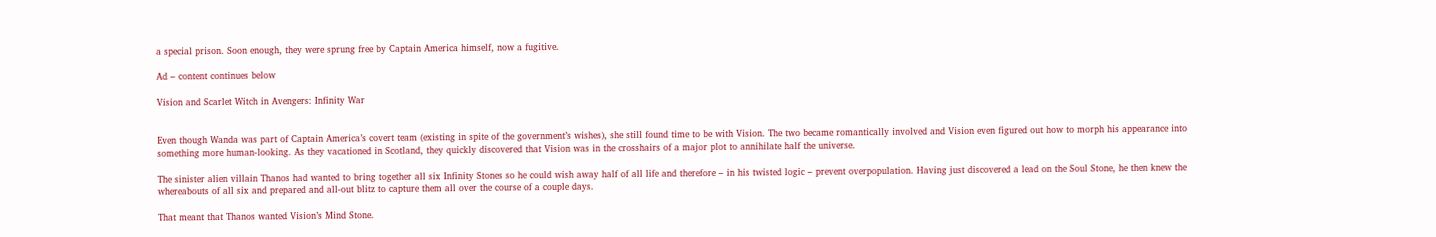a special prison. Soon enough, they were sprung free by Captain America himself, now a fugitive.

Ad – content continues below

Vision and Scarlet Witch in Avengers: Infinity War


Even though Wanda was part of Captain America’s covert team (existing in spite of the government’s wishes), she still found time to be with Vision. The two became romantically involved and Vision even figured out how to morph his appearance into something more human-looking. As they vacationed in Scotland, they quickly discovered that Vision was in the crosshairs of a major plot to annihilate half the universe.

The sinister alien villain Thanos had wanted to bring together all six Infinity Stones so he could wish away half of all life and therefore – in his twisted logic – prevent overpopulation. Having just discovered a lead on the Soul Stone, he then knew the whereabouts of all six and prepared and all-out blitz to capture them all over the course of a couple days.

That meant that Thanos wanted Vision’s Mind Stone.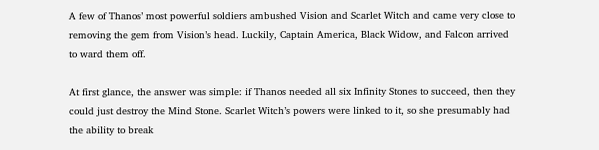A few of Thanos’ most powerful soldiers ambushed Vision and Scarlet Witch and came very close to removing the gem from Vision’s head. Luckily, Captain America, Black Widow, and Falcon arrived to ward them off.

At first glance, the answer was simple: if Thanos needed all six Infinity Stones to succeed, then they could just destroy the Mind Stone. Scarlet Witch’s powers were linked to it, so she presumably had the ability to break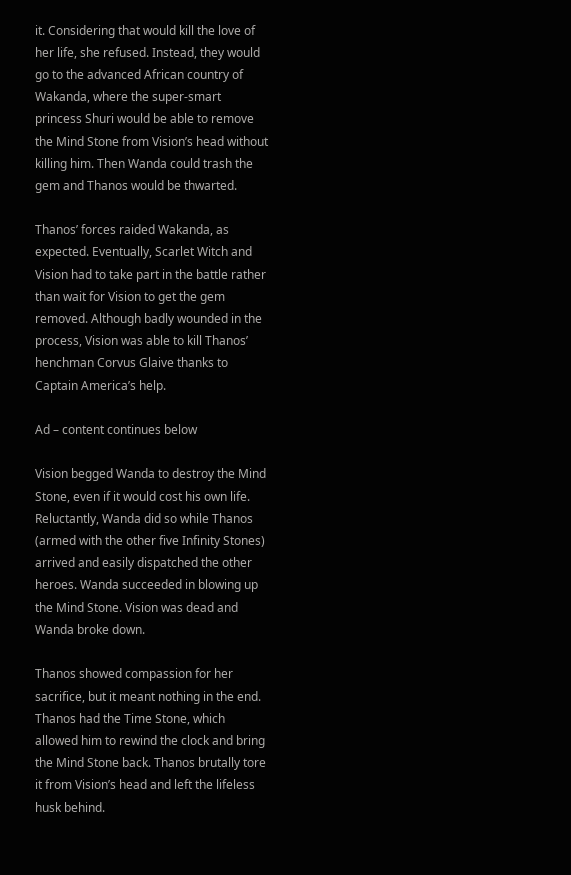it. Considering that would kill the love of her life, she refused. Instead, they would go to the advanced African country of Wakanda, where the super-smart princess Shuri would be able to remove the Mind Stone from Vision’s head without killing him. Then Wanda could trash the gem and Thanos would be thwarted.

Thanos’ forces raided Wakanda, as expected. Eventually, Scarlet Witch and Vision had to take part in the battle rather than wait for Vision to get the gem removed. Although badly wounded in the process, Vision was able to kill Thanos’ henchman Corvus Glaive thanks to Captain America’s help.

Ad – content continues below

Vision begged Wanda to destroy the Mind Stone, even if it would cost his own life. Reluctantly, Wanda did so while Thanos (armed with the other five Infinity Stones) arrived and easily dispatched the other heroes. Wanda succeeded in blowing up the Mind Stone. Vision was dead and Wanda broke down.

Thanos showed compassion for her sacrifice, but it meant nothing in the end. Thanos had the Time Stone, which allowed him to rewind the clock and bring the Mind Stone back. Thanos brutally tore it from Vision’s head and left the lifeless husk behind.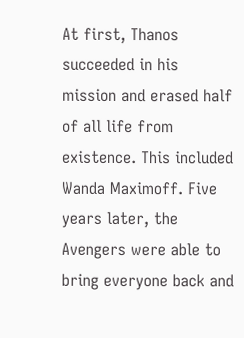At first, Thanos succeeded in his mission and erased half of all life from existence. This included Wanda Maximoff. Five years later, the Avengers were able to bring everyone back and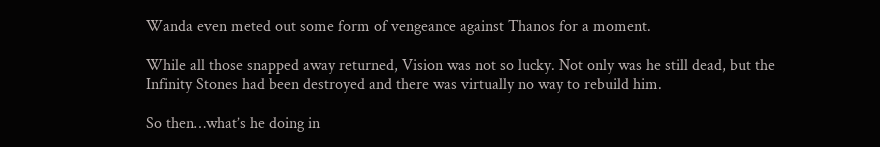Wanda even meted out some form of vengeance against Thanos for a moment.

While all those snapped away returned, Vision was not so lucky. Not only was he still dead, but the Infinity Stones had been destroyed and there was virtually no way to rebuild him.

So then…what’s he doing in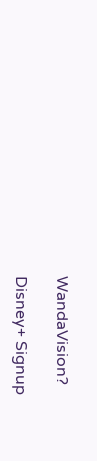WandaVision?

Disney+ Signup